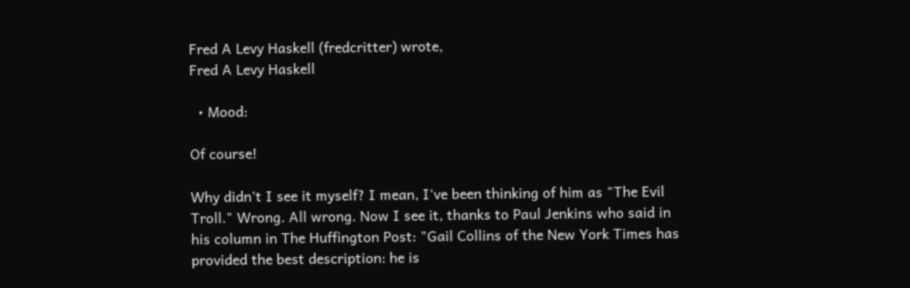Fred A Levy Haskell (fredcritter) wrote,
Fred A Levy Haskell

  • Mood:

Of course!

Why didn't I see it myself? I mean, I've been thinking of him as "The Evil Troll." Wrong. All wrong. Now I see it, thanks to Paul Jenkins who said in his column in The Huffington Post: "Gail Collins of the New York Times has provided the best description: he is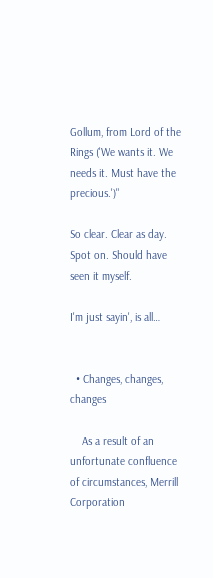Gollum, from Lord of the Rings ('We wants it. We needs it. Must have the precious.')"

So clear. Clear as day. Spot on. Should have seen it myself.

I'm just sayin', is all…


  • Changes, changes, changes

    As a result of an unfortunate confluence of circumstances, Merrill Corporation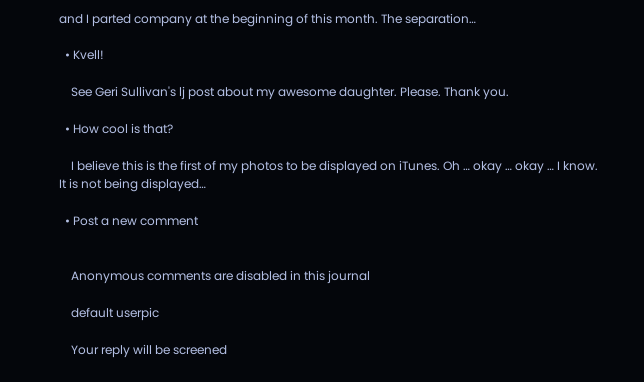and I parted company at the beginning of this month. The separation…

  • Kvell!

    See Geri Sullivan's lj post about my awesome daughter. Please. Thank you.

  • How cool is that?

    I believe this is the first of my photos to be displayed on iTunes. Oh … okay … okay … I know. It is not being displayed…

  • Post a new comment


    Anonymous comments are disabled in this journal

    default userpic

    Your reply will be screened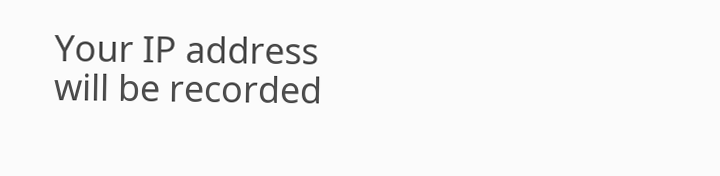Your IP address will be recorded